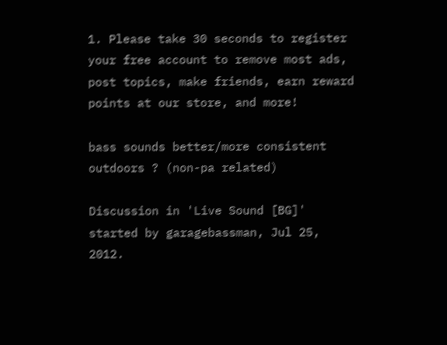1. Please take 30 seconds to register your free account to remove most ads, post topics, make friends, earn reward points at our store, and more!

bass sounds better/more consistent outdoors ? (non-pa related)

Discussion in 'Live Sound [BG]' started by garagebassman, Jul 25, 2012.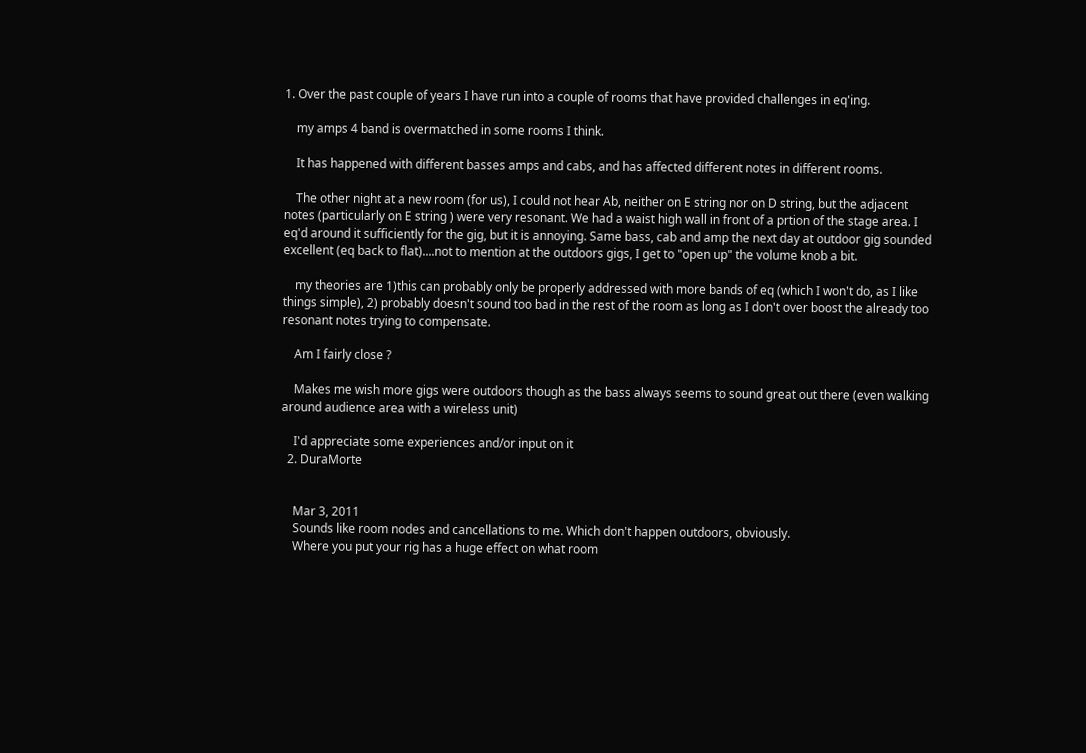1. Over the past couple of years I have run into a couple of rooms that have provided challenges in eq'ing.

    my amps 4 band is overmatched in some rooms I think.

    It has happened with different basses amps and cabs, and has affected different notes in different rooms.

    The other night at a new room (for us), I could not hear Ab, neither on E string nor on D string, but the adjacent notes (particularly on E string ) were very resonant. We had a waist high wall in front of a prtion of the stage area. I eq'd around it sufficiently for the gig, but it is annoying. Same bass, cab and amp the next day at outdoor gig sounded excellent (eq back to flat)....not to mention at the outdoors gigs, I get to "open up" the volume knob a bit.

    my theories are 1)this can probably only be properly addressed with more bands of eq (which I won't do, as I like things simple), 2) probably doesn't sound too bad in the rest of the room as long as I don't over boost the already too resonant notes trying to compensate.

    Am I fairly close ?

    Makes me wish more gigs were outdoors though as the bass always seems to sound great out there (even walking around audience area with a wireless unit)

    I'd appreciate some experiences and/or input on it
  2. DuraMorte


    Mar 3, 2011
    Sounds like room nodes and cancellations to me. Which don't happen outdoors, obviously.
    Where you put your rig has a huge effect on what room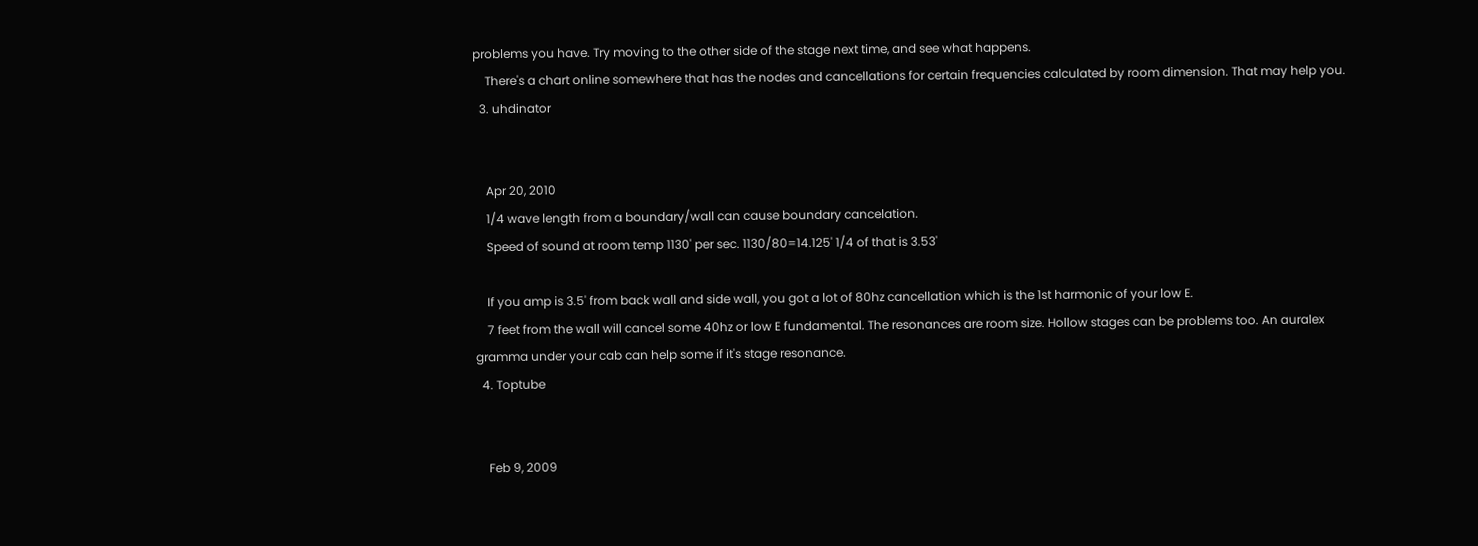problems you have. Try moving to the other side of the stage next time, and see what happens.
    There's a chart online somewhere that has the nodes and cancellations for certain frequencies calculated by room dimension. That may help you.
  3. uhdinator


    Apr 20, 2010
    1/4 wave length from a boundary/wall can cause boundary cancelation.
    Speed of sound at room temp 1130' per sec. 1130/80=14.125' 1/4 of that is 3.53'

    If you amp is 3.5' from back wall and side wall, you got a lot of 80hz cancellation which is the 1st harmonic of your low E.
    7 feet from the wall will cancel some 40hz or low E fundamental. The resonances are room size. Hollow stages can be problems too. An auralex gramma under your cab can help some if it's stage resonance.
  4. Toptube


    Feb 9, 2009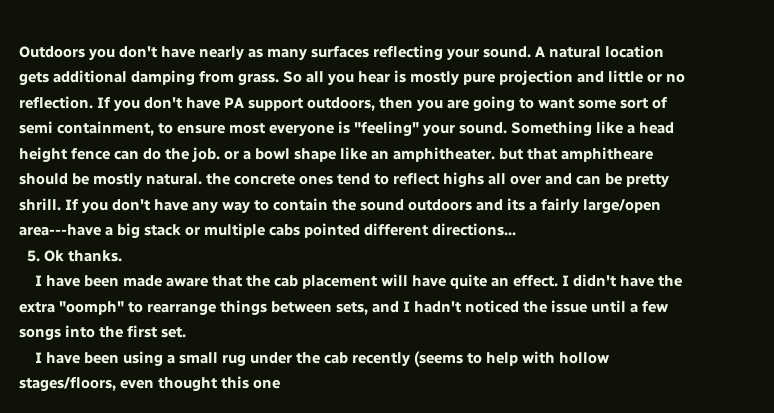Outdoors you don't have nearly as many surfaces reflecting your sound. A natural location gets additional damping from grass. So all you hear is mostly pure projection and little or no reflection. If you don't have PA support outdoors, then you are going to want some sort of semi containment, to ensure most everyone is "feeling" your sound. Something like a head height fence can do the job. or a bowl shape like an amphitheater. but that amphitheare should be mostly natural. the concrete ones tend to reflect highs all over and can be pretty shrill. If you don't have any way to contain the sound outdoors and its a fairly large/open area---have a big stack or multiple cabs pointed different directions...
  5. Ok thanks.
    I have been made aware that the cab placement will have quite an effect. I didn't have the extra "oomph" to rearrange things between sets, and I hadn't noticed the issue until a few songs into the first set.
    I have been using a small rug under the cab recently (seems to help with hollow stages/floors, even thought this one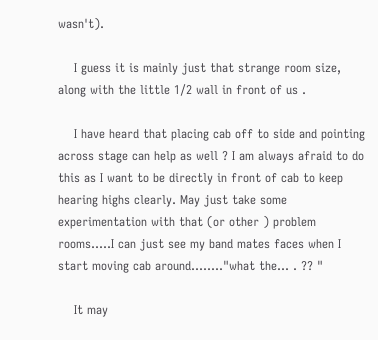wasn't).

    I guess it is mainly just that strange room size, along with the little 1/2 wall in front of us .

    I have heard that placing cab off to side and pointing across stage can help as well ? I am always afraid to do this as I want to be directly in front of cab to keep hearing highs clearly. May just take some experimentation with that (or other ) problem rooms.....I can just see my band mates faces when I start moving cab around........"what the... . ?? "

    It may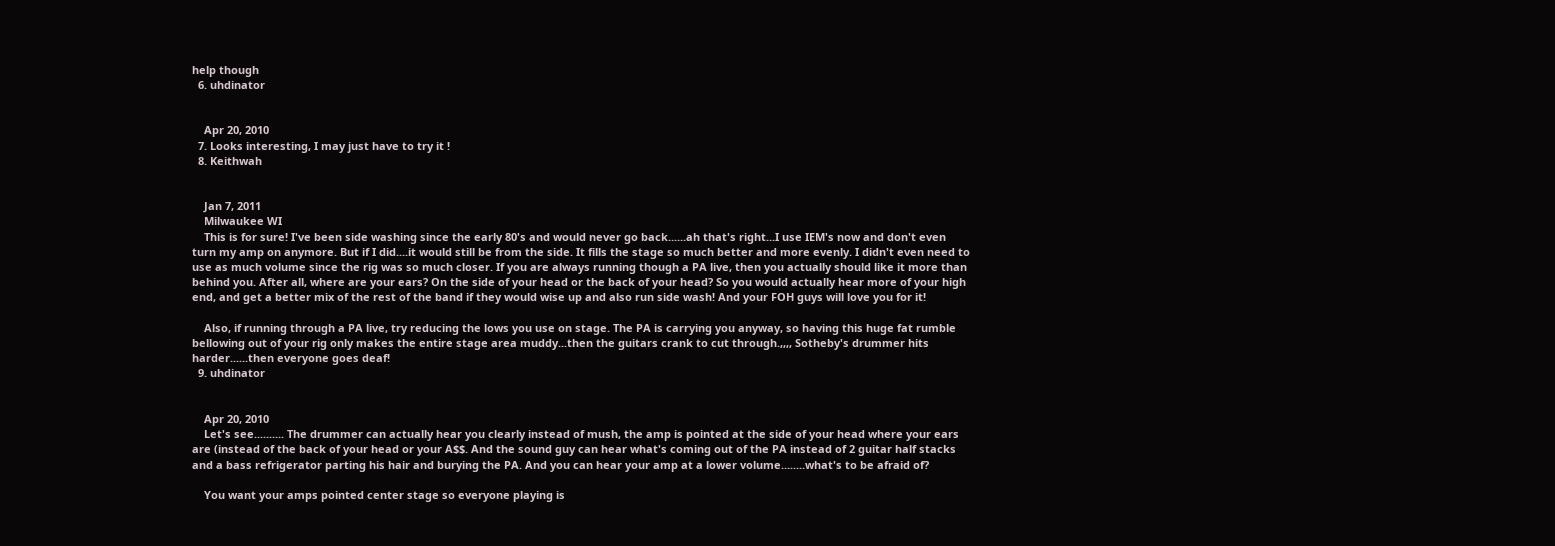help though
  6. uhdinator


    Apr 20, 2010
  7. Looks interesting, I may just have to try it !
  8. Keithwah


    Jan 7, 2011
    Milwaukee WI
    This is for sure! I've been side washing since the early 80's and would never go back......ah that's right...I use IEM's now and don't even turn my amp on anymore. But if I did....it would still be from the side. It fills the stage so much better and more evenly. I didn't even need to use as much volume since the rig was so much closer. If you are always running though a PA live, then you actually should like it more than behind you. After all, where are your ears? On the side of your head or the back of your head? So you would actually hear more of your high end, and get a better mix of the rest of the band if they would wise up and also run side wash! And your FOH guys will love you for it!

    Also, if running through a PA live, try reducing the lows you use on stage. The PA is carrying you anyway, so having this huge fat rumble bellowing out of your rig only makes the entire stage area muddy...then the guitars crank to cut through.,,,, Sotheby's drummer hits harder......then everyone goes deaf!
  9. uhdinator


    Apr 20, 2010
    Let's see.......... The drummer can actually hear you clearly instead of mush, the amp is pointed at the side of your head where your ears are (instead of the back of your head or your A$$. And the sound guy can hear what's coming out of the PA instead of 2 guitar half stacks and a bass refrigerator parting his hair and burying the PA. And you can hear your amp at a lower volume........what's to be afraid of?

    You want your amps pointed center stage so everyone playing is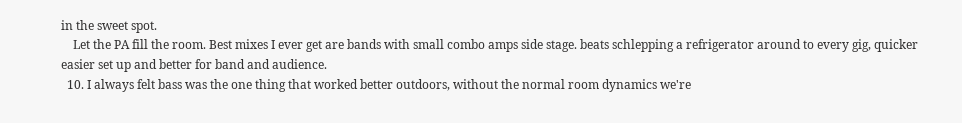in the sweet spot.
    Let the PA fill the room. Best mixes I ever get are bands with small combo amps side stage. beats schlepping a refrigerator around to every gig, quicker easier set up and better for band and audience.
  10. I always felt bass was the one thing that worked better outdoors, without the normal room dynamics we're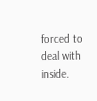forced to deal with inside.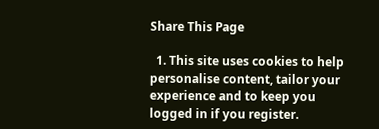Share This Page

  1. This site uses cookies to help personalise content, tailor your experience and to keep you logged in if you register.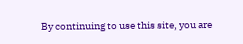By continuing to use this site, you are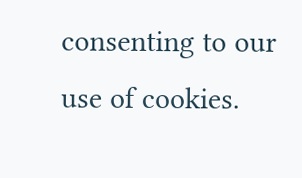consenting to our use of cookies.